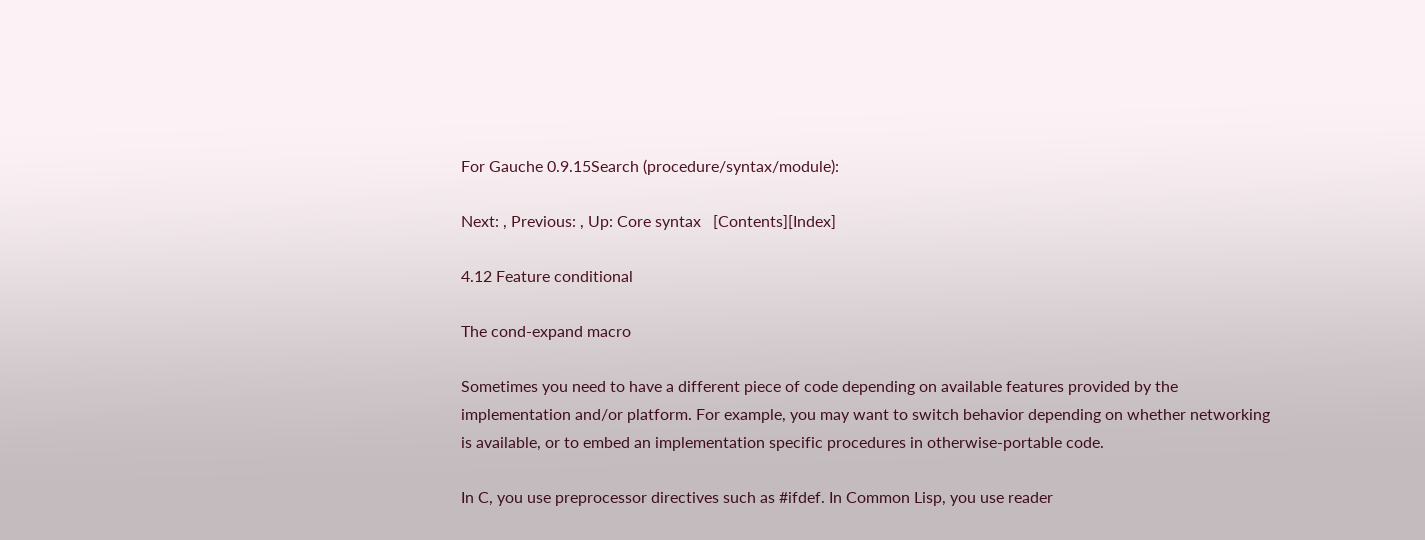For Gauche 0.9.15Search (procedure/syntax/module):

Next: , Previous: , Up: Core syntax   [Contents][Index]

4.12 Feature conditional

The cond-expand macro

Sometimes you need to have a different piece of code depending on available features provided by the implementation and/or platform. For example, you may want to switch behavior depending on whether networking is available, or to embed an implementation specific procedures in otherwise-portable code.

In C, you use preprocessor directives such as #ifdef. In Common Lisp, you use reader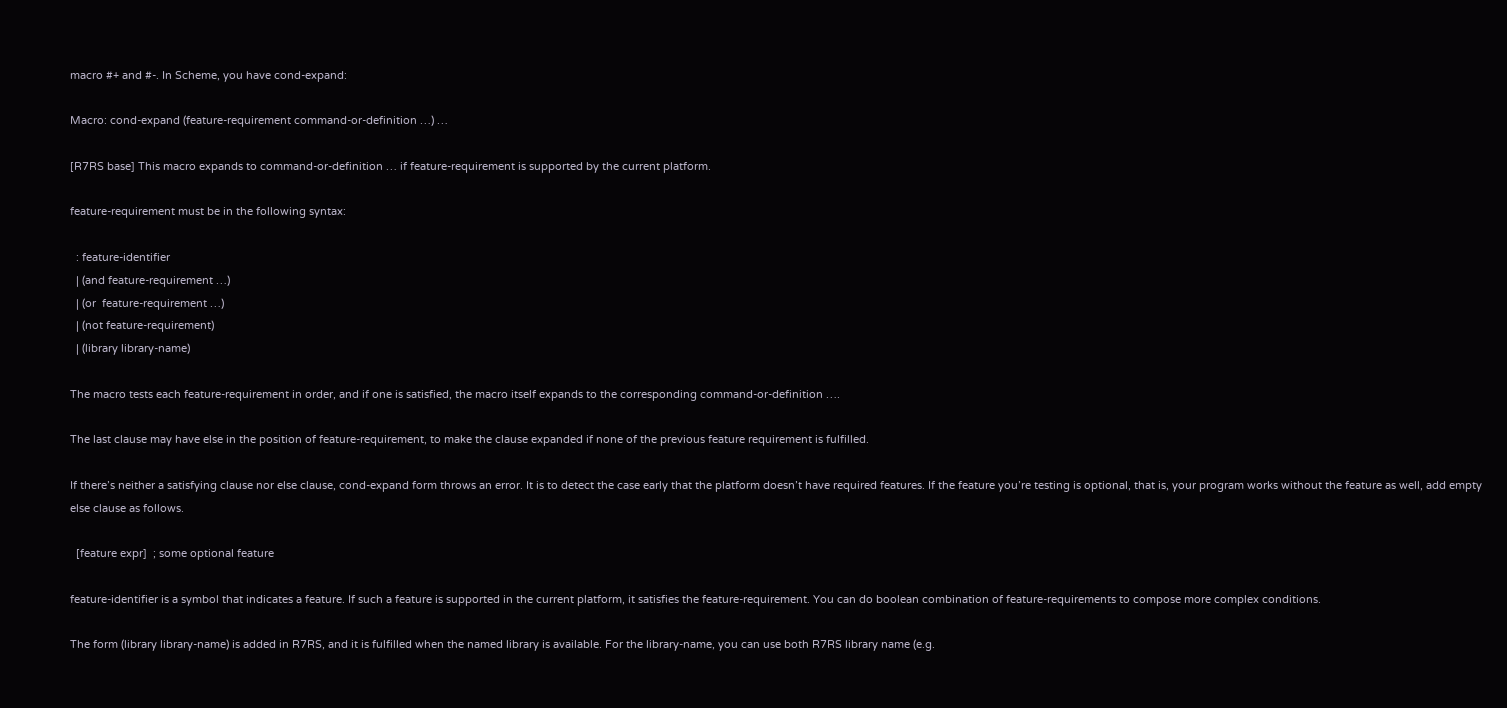macro #+ and #-. In Scheme, you have cond-expand:

Macro: cond-expand (feature-requirement command-or-definition …) …

[R7RS base] This macro expands to command-or-definition … if feature-requirement is supported by the current platform.

feature-requirement must be in the following syntax:

  : feature-identifier
  | (and feature-requirement …)
  | (or  feature-requirement …)
  | (not feature-requirement)
  | (library library-name)

The macro tests each feature-requirement in order, and if one is satisfied, the macro itself expands to the corresponding command-or-definition ….

The last clause may have else in the position of feature-requirement, to make the clause expanded if none of the previous feature requirement is fulfilled.

If there’s neither a satisfying clause nor else clause, cond-expand form throws an error. It is to detect the case early that the platform doesn’t have required features. If the feature you’re testing is optional, that is, your program works without the feature as well, add empty else clause as follows.

  [feature expr]  ; some optional feature

feature-identifier is a symbol that indicates a feature. If such a feature is supported in the current platform, it satisfies the feature-requirement. You can do boolean combination of feature-requirements to compose more complex conditions.

The form (library library-name) is added in R7RS, and it is fulfilled when the named library is available. For the library-name, you can use both R7RS library name (e.g.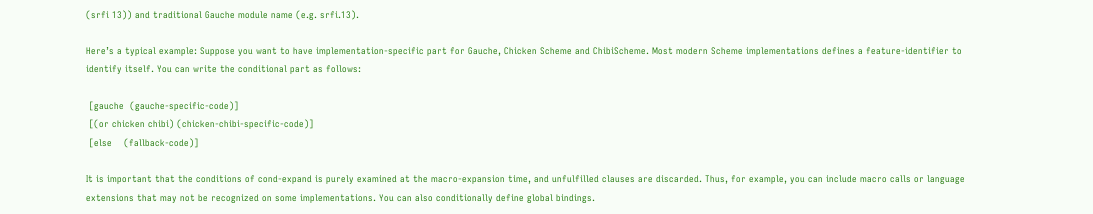(srfi 13)) and traditional Gauche module name (e.g. srfi.13).

Here’s a typical example: Suppose you want to have implementation-specific part for Gauche, Chicken Scheme and ChibiScheme. Most modern Scheme implementations defines a feature-identifier to identify itself. You can write the conditional part as follows:

 [gauche  (gauche-specific-code)]
 [(or chicken chibi) (chicken-chibi-specific-code)]
 [else    (fallback-code)]

It is important that the conditions of cond-expand is purely examined at the macro-expansion time, and unfulfilled clauses are discarded. Thus, for example, you can include macro calls or language extensions that may not be recognized on some implementations. You can also conditionally define global bindings.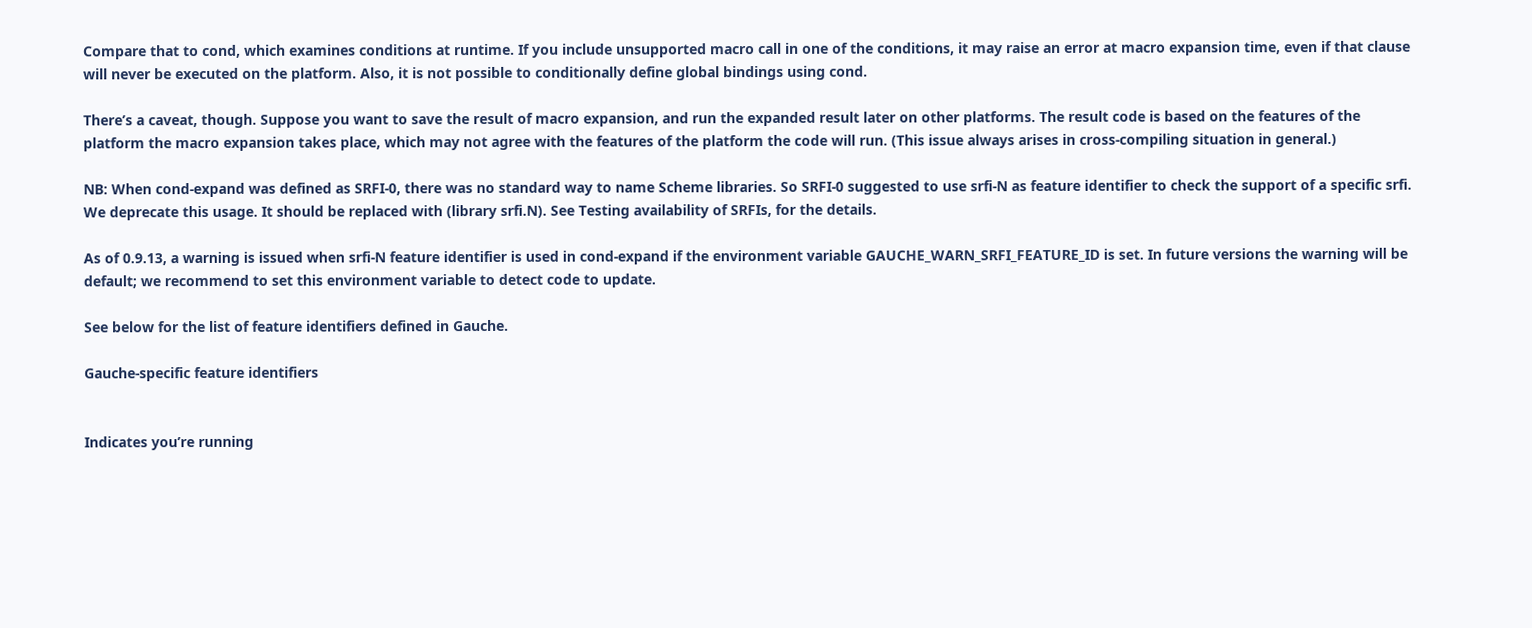Compare that to cond, which examines conditions at runtime. If you include unsupported macro call in one of the conditions, it may raise an error at macro expansion time, even if that clause will never be executed on the platform. Also, it is not possible to conditionally define global bindings using cond.

There’s a caveat, though. Suppose you want to save the result of macro expansion, and run the expanded result later on other platforms. The result code is based on the features of the platform the macro expansion takes place, which may not agree with the features of the platform the code will run. (This issue always arises in cross-compiling situation in general.)

NB: When cond-expand was defined as SRFI-0, there was no standard way to name Scheme libraries. So SRFI-0 suggested to use srfi-N as feature identifier to check the support of a specific srfi. We deprecate this usage. It should be replaced with (library srfi.N). See Testing availability of SRFIs, for the details.

As of 0.9.13, a warning is issued when srfi-N feature identifier is used in cond-expand if the environment variable GAUCHE_WARN_SRFI_FEATURE_ID is set. In future versions the warning will be default; we recommend to set this environment variable to detect code to update.

See below for the list of feature identifiers defined in Gauche.

Gauche-specific feature identifiers


Indicates you’re running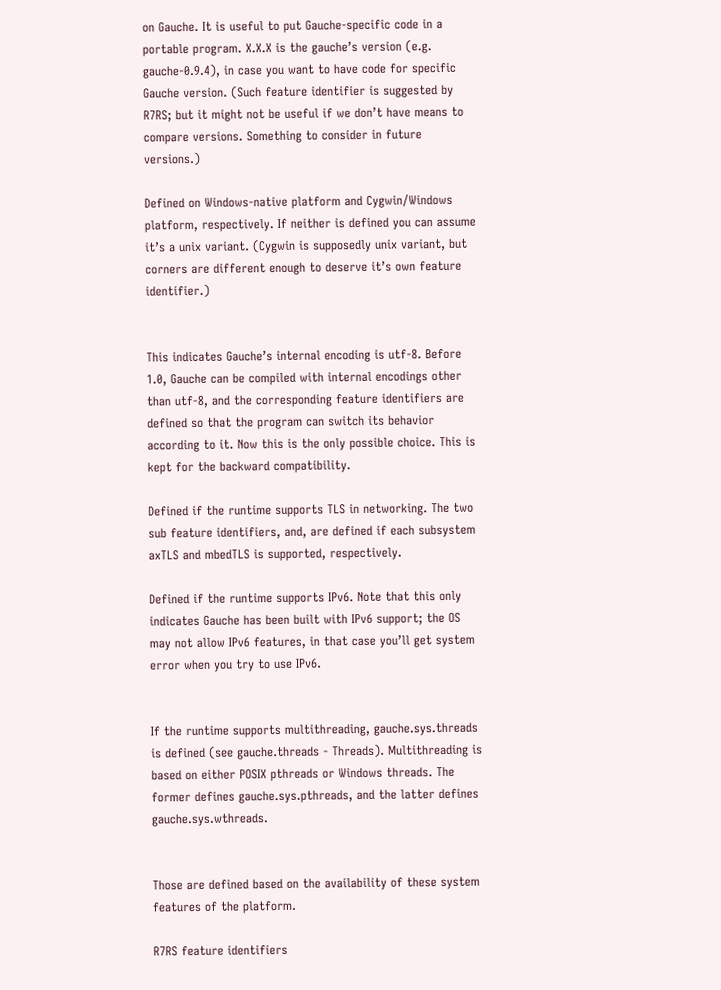on Gauche. It is useful to put Gauche-specific code in a portable program. X.X.X is the gauche’s version (e.g. gauche-0.9.4), in case you want to have code for specific Gauche version. (Such feature identifier is suggested by R7RS; but it might not be useful if we don’t have means to compare versions. Something to consider in future versions.)

Defined on Windows-native platform and Cygwin/Windows platform, respectively. If neither is defined you can assume it’s a unix variant. (Cygwin is supposedly unix variant, but corners are different enough to deserve it’s own feature identifier.)


This indicates Gauche’s internal encoding is utf-8. Before 1.0, Gauche can be compiled with internal encodings other than utf-8, and the corresponding feature identifiers are defined so that the program can switch its behavior according to it. Now this is the only possible choice. This is kept for the backward compatibility.

Defined if the runtime supports TLS in networking. The two sub feature identifiers, and, are defined if each subsystem axTLS and mbedTLS is supported, respectively.

Defined if the runtime supports IPv6. Note that this only indicates Gauche has been built with IPv6 support; the OS may not allow IPv6 features, in that case you’ll get system error when you try to use IPv6.


If the runtime supports multithreading, gauche.sys.threads is defined (see gauche.threads - Threads). Multithreading is based on either POSIX pthreads or Windows threads. The former defines gauche.sys.pthreads, and the latter defines gauche.sys.wthreads.


Those are defined based on the availability of these system features of the platform.

R7RS feature identifiers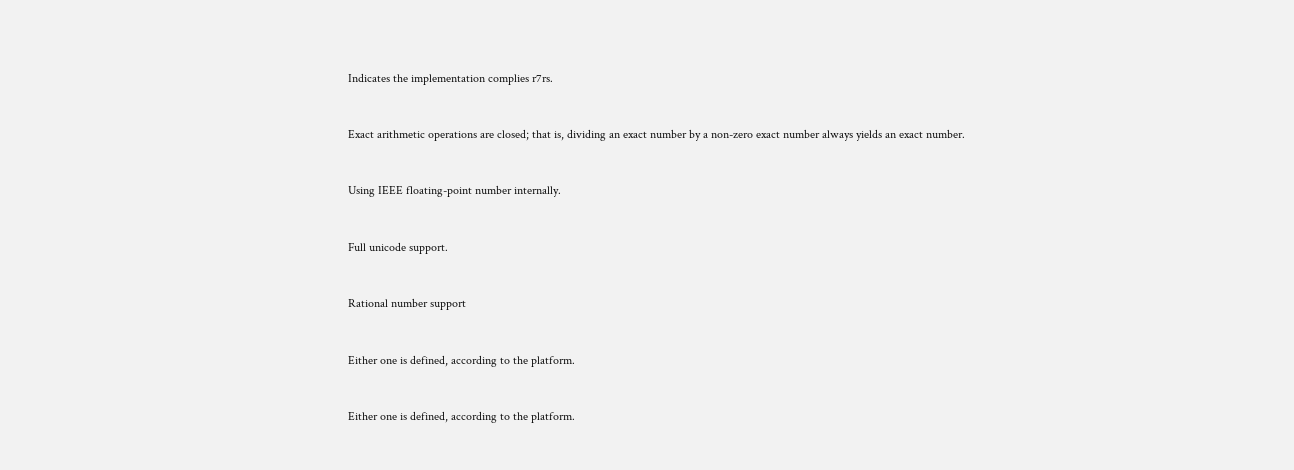Indicates the implementation complies r7rs.


Exact arithmetic operations are closed; that is, dividing an exact number by a non-zero exact number always yields an exact number.


Using IEEE floating-point number internally.


Full unicode support.


Rational number support


Either one is defined, according to the platform.


Either one is defined, according to the platform.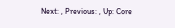Next: , Previous: , Up: Core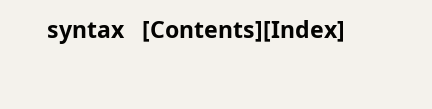syntax   [Contents][Index]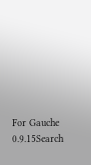For Gauche 0.9.15Search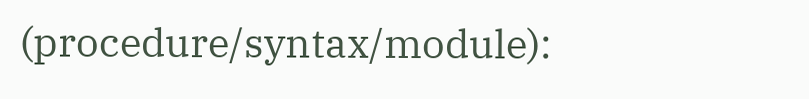(procedure/syntax/module):